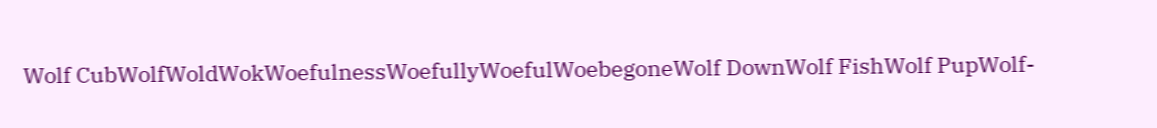Wolf CubWolfWoldWokWoefulnessWoefullyWoefulWoebegoneWolf DownWolf FishWolf PupWolf-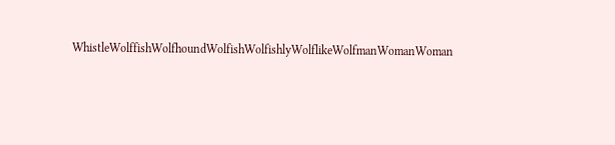WhistleWolffishWolfhoundWolfishWolfishlyWolflikeWolfmanWomanWoman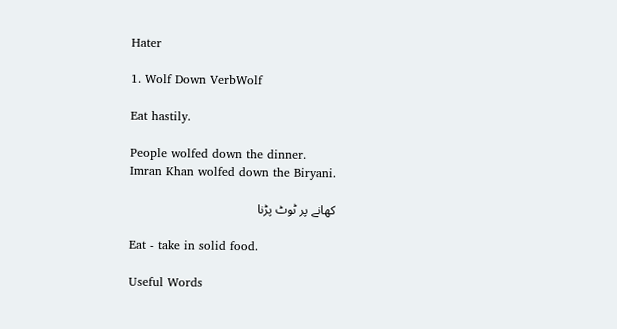Hater

1. Wolf Down VerbWolf

Eat hastily.

People wolfed down the dinner.
Imran Khan wolfed down the Biryani.

کھانے پر ٹوٹ پڑنا

Eat - take in solid food.

Useful Words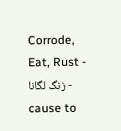Corrode, Eat, Rust - زنگ لگانا - cause to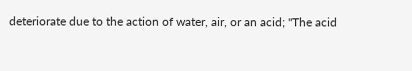deteriorate due to the action of water, air, or an acid; "The acid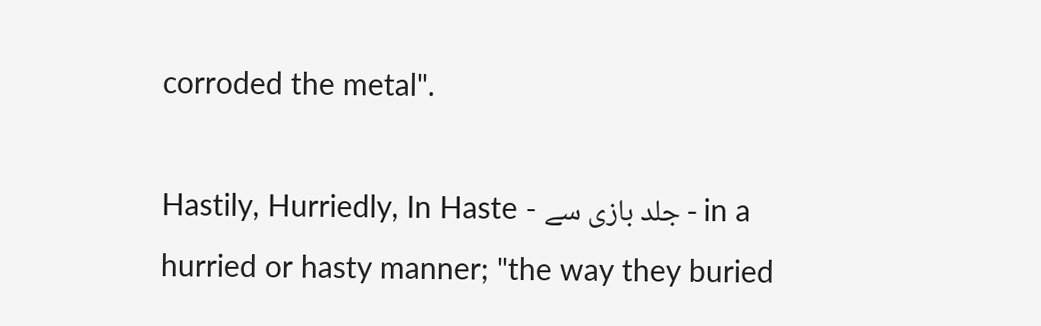corroded the metal".

Hastily, Hurriedly, In Haste - جلد بازی سے - in a hurried or hasty manner; "the way they buried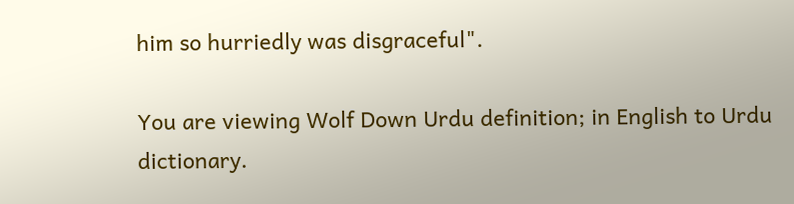him so hurriedly was disgraceful".

You are viewing Wolf Down Urdu definition; in English to Urdu dictionary.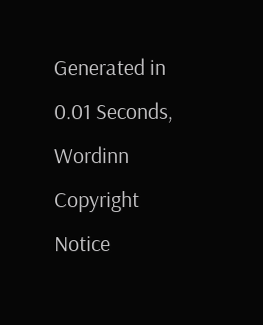Generated in 0.01 Seconds, Wordinn Copyright Notice